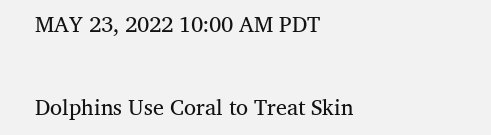MAY 23, 2022 10:00 AM PDT

Dolphins Use Coral to Treat Skin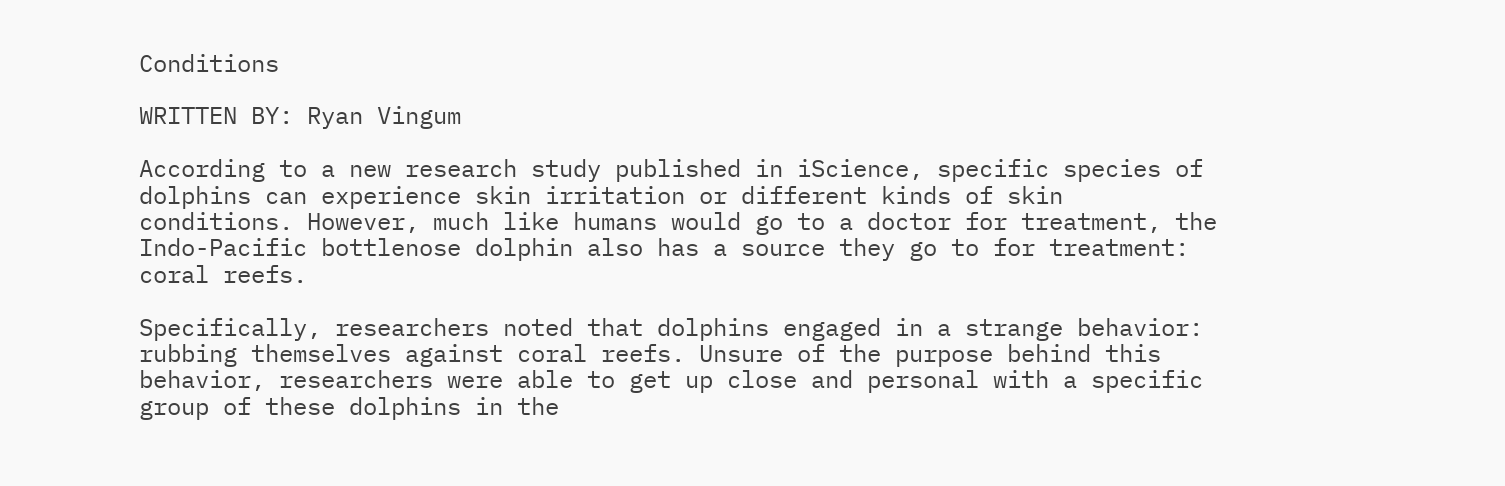Conditions

WRITTEN BY: Ryan Vingum

According to a new research study published in iScience, specific species of dolphins can experience skin irritation or different kinds of skin conditions. However, much like humans would go to a doctor for treatment, the Indo-Pacific bottlenose dolphin also has a source they go to for treatment: coral reefs.

Specifically, researchers noted that dolphins engaged in a strange behavior: rubbing themselves against coral reefs. Unsure of the purpose behind this behavior, researchers were able to get up close and personal with a specific group of these dolphins in the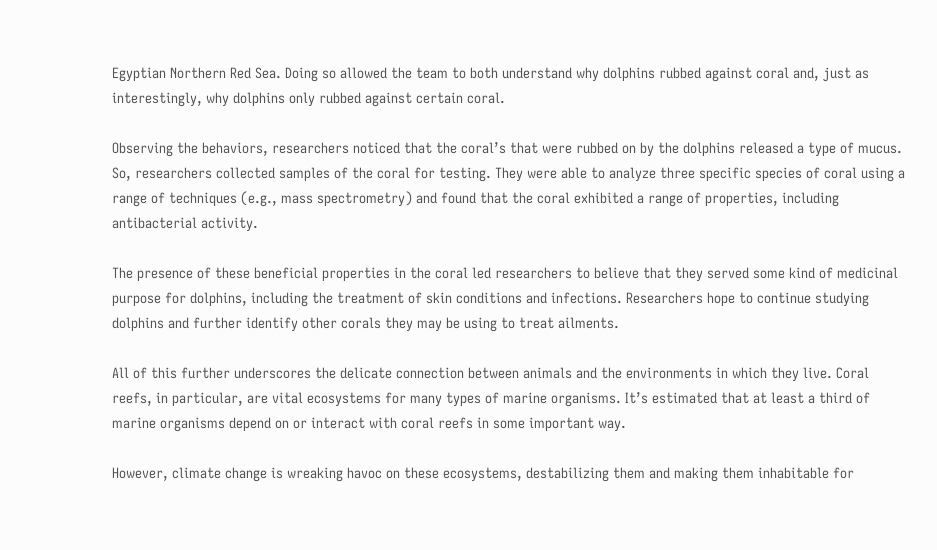Egyptian Northern Red Sea. Doing so allowed the team to both understand why dolphins rubbed against coral and, just as interestingly, why dolphins only rubbed against certain coral.

Observing the behaviors, researchers noticed that the coral’s that were rubbed on by the dolphins released a type of mucus. So, researchers collected samples of the coral for testing. They were able to analyze three specific species of coral using a range of techniques (e.g., mass spectrometry) and found that the coral exhibited a range of properties, including antibacterial activity.

The presence of these beneficial properties in the coral led researchers to believe that they served some kind of medicinal purpose for dolphins, including the treatment of skin conditions and infections. Researchers hope to continue studying dolphins and further identify other corals they may be using to treat ailments.

All of this further underscores the delicate connection between animals and the environments in which they live. Coral reefs, in particular, are vital ecosystems for many types of marine organisms. It’s estimated that at least a third of marine organisms depend on or interact with coral reefs in some important way.

However, climate change is wreaking havoc on these ecosystems, destabilizing them and making them inhabitable for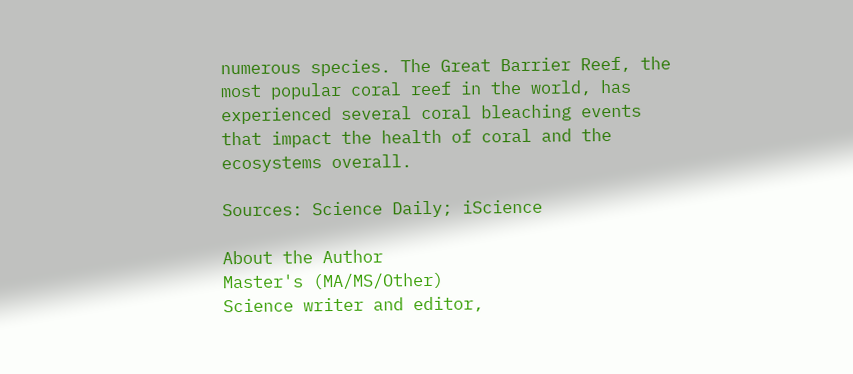numerous species. The Great Barrier Reef, the most popular coral reef in the world, has experienced several coral bleaching events that impact the health of coral and the ecosystems overall.

Sources: Science Daily; iScience

About the Author
Master's (MA/MS/Other)
Science writer and editor,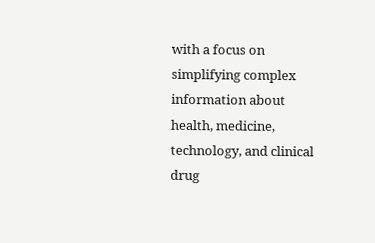with a focus on simplifying complex information about health, medicine, technology, and clinical drug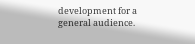development for a general audience.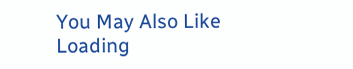You May Also Like
Loading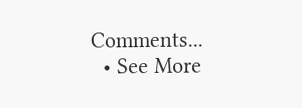Comments...
  • See More